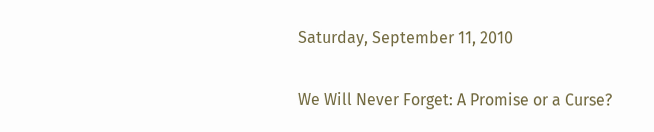Saturday, September 11, 2010

We Will Never Forget: A Promise or a Curse?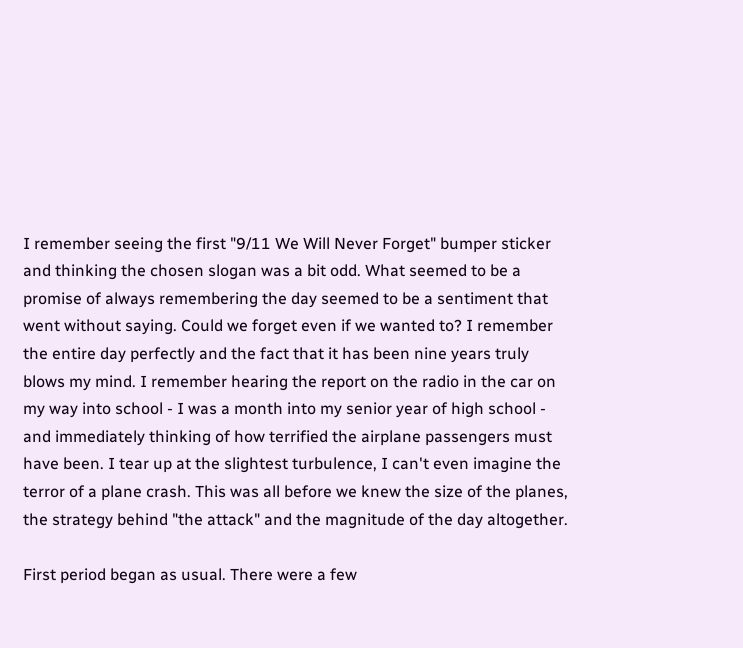I remember seeing the first "9/11 We Will Never Forget" bumper sticker and thinking the chosen slogan was a bit odd. What seemed to be a promise of always remembering the day seemed to be a sentiment that went without saying. Could we forget even if we wanted to? I remember the entire day perfectly and the fact that it has been nine years truly blows my mind. I remember hearing the report on the radio in the car on my way into school - I was a month into my senior year of high school - and immediately thinking of how terrified the airplane passengers must have been. I tear up at the slightest turbulence, I can't even imagine the terror of a plane crash. This was all before we knew the size of the planes, the strategy behind "the attack" and the magnitude of the day altogether.

First period began as usual. There were a few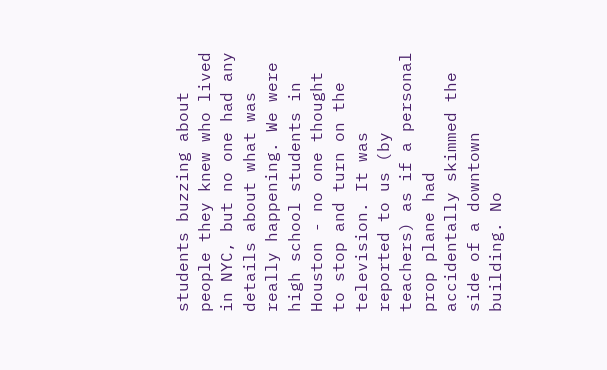students buzzing about people they knew who lived in NYC, but no one had any details about what was really happening. We were high school students in Houston - no one thought to stop and turn on the television. It was reported to us (by teachers) as if a personal prop plane had accidentally skimmed the side of a downtown building. No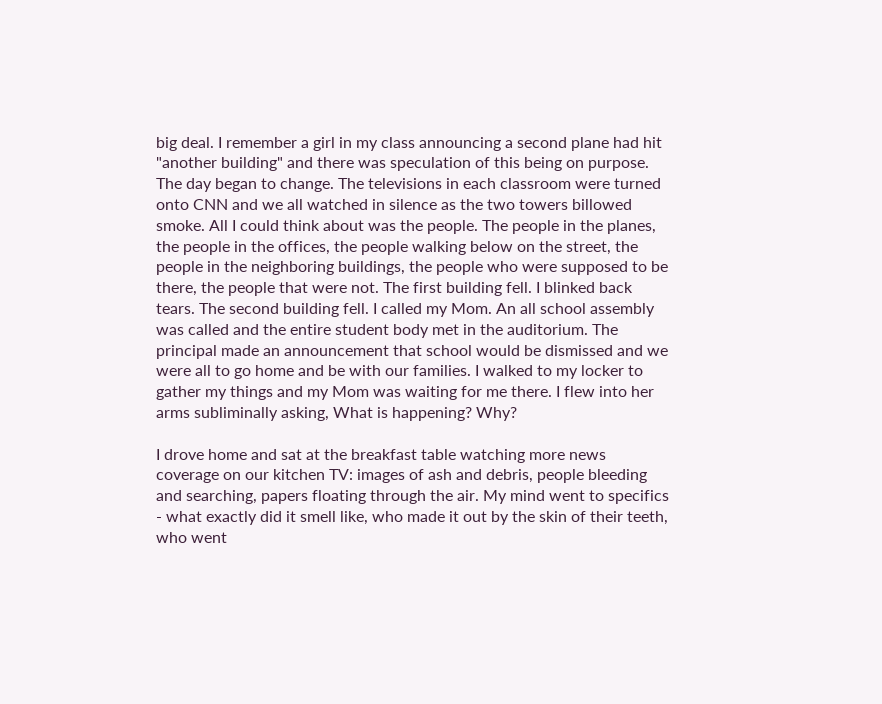big deal. I remember a girl in my class announcing a second plane had hit "another building" and there was speculation of this being on purpose. The day began to change. The televisions in each classroom were turned onto CNN and we all watched in silence as the two towers billowed smoke. All I could think about was the people. The people in the planes, the people in the offices, the people walking below on the street, the people in the neighboring buildings, the people who were supposed to be there, the people that were not. The first building fell. I blinked back tears. The second building fell. I called my Mom. An all school assembly was called and the entire student body met in the auditorium. The principal made an announcement that school would be dismissed and we were all to go home and be with our families. I walked to my locker to gather my things and my Mom was waiting for me there. I flew into her arms subliminally asking, What is happening? Why?

I drove home and sat at the breakfast table watching more news coverage on our kitchen TV: images of ash and debris, people bleeding and searching, papers floating through the air. My mind went to specifics - what exactly did it smell like, who made it out by the skin of their teeth, who went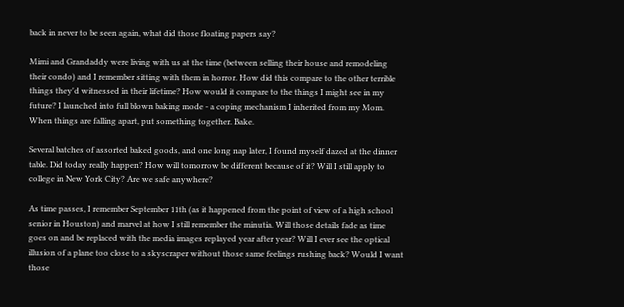back in never to be seen again, what did those floating papers say?

Mimi and Grandaddy were living with us at the time (between selling their house and remodeling their condo) and I remember sitting with them in horror. How did this compare to the other terrible things they'd witnessed in their lifetime? How would it compare to the things I might see in my future? I launched into full blown baking mode - a coping mechanism I inherited from my Mom. When things are falling apart, put something together. Bake.

Several batches of assorted baked goods, and one long nap later, I found myself dazed at the dinner table. Did today really happen? How will tomorrow be different because of it? Will I still apply to college in New York City? Are we safe anywhere?

As time passes, I remember September 11th (as it happened from the point of view of a high school senior in Houston) and marvel at how I still remember the minutia. Will those details fade as time goes on and be replaced with the media images replayed year after year? Will I ever see the optical illusion of a plane too close to a skyscraper without those same feelings rushing back? Would I want those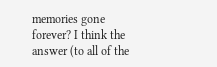memories gone forever? I think the answer (to all of the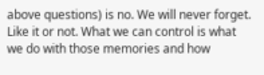above questions) is no. We will never forget. Like it or not. What we can control is what we do with those memories and how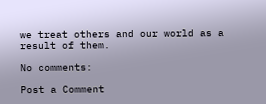we treat others and our world as a result of them.

No comments:

Post a Comment